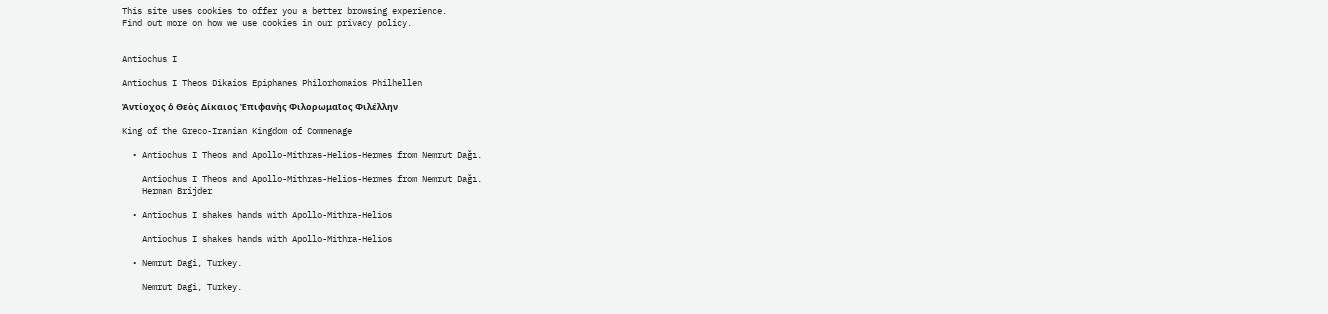This site uses cookies to offer you a better browsing experience.
Find out more on how we use cookies in our privacy policy.


Antiochus I

Antiochus I Theos Dikaios Epiphanes Philorhomaios Philhellen

Ἀντίοχος ὁ Θεὸς Δίκαιος Ἐπιφανὴς Φιλορωμαῖος Φιλέλλην

King of the Greco-Iranian Kingdom of Commenage

  • Antiochus I Theos and Apollo-Mithras-Helios-Hermes from Nemrut Dağı.

    Antiochus I Theos and Apollo-Mithras-Helios-Hermes from Nemrut Dağı.
    Herman Brijder

  • Antiochus I shakes hands with Apollo-Mithra-Helios

    Antiochus I shakes hands with Apollo-Mithra-Helios

  • Nemrut Dagi, Turkey.

    Nemrut Dagi, Turkey.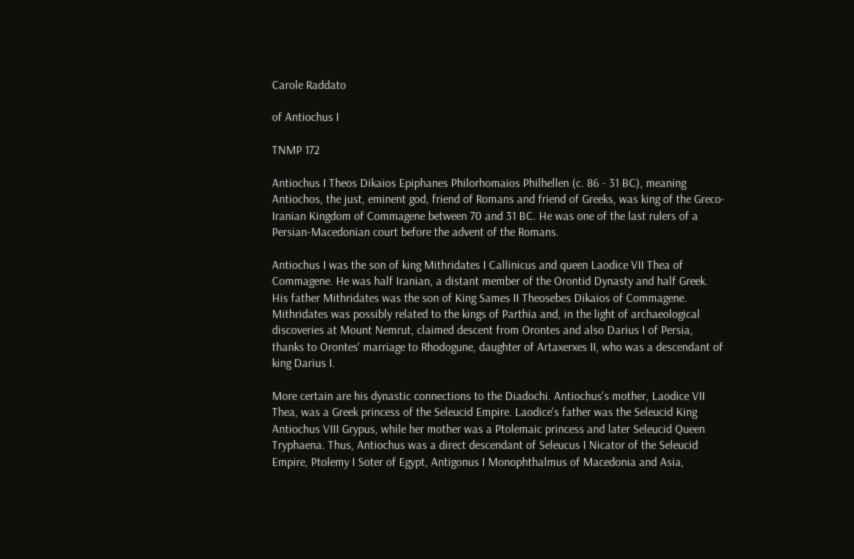Carole Raddato

of Antiochus I

TNMP 172

Antiochus I Theos Dikaios Epiphanes Philorhomaios Philhellen (c. 86 - 31 BC), meaning Antiochos, the just, eminent god, friend of Romans and friend of Greeks, was king of the Greco-Iranian Kingdom of Commagene between 70 and 31 BC. He was one of the last rulers of a Persian-Macedonian court before the advent of the Romans.

Antiochus I was the son of king Mithridates I Callinicus and queen Laodice VII Thea of Commagene. He was half Iranian, a distant member of the Orontid Dynasty and half Greek. His father Mithridates was the son of King Sames II Theosebes Dikaios of Commagene. Mithridates was possibly related to the kings of Parthia and, in the light of archaeological discoveries at Mount Nemrut, claimed descent from Orontes and also Darius I of Persia, thanks to Orontes' marriage to Rhodogune, daughter of Artaxerxes II, who was a descendant of king Darius I.

More certain are his dynastic connections to the Diadochi. Antiochus's mother, Laodice VII Thea, was a Greek princess of the Seleucid Empire. Laodice's father was the Seleucid King Antiochus VIII Grypus, while her mother was a Ptolemaic princess and later Seleucid Queen Tryphaena. Thus, Antiochus was a direct descendant of Seleucus I Nicator of the Seleucid Empire, Ptolemy I Soter of Egypt, Antigonus I Monophthalmus of Macedonia and Asia,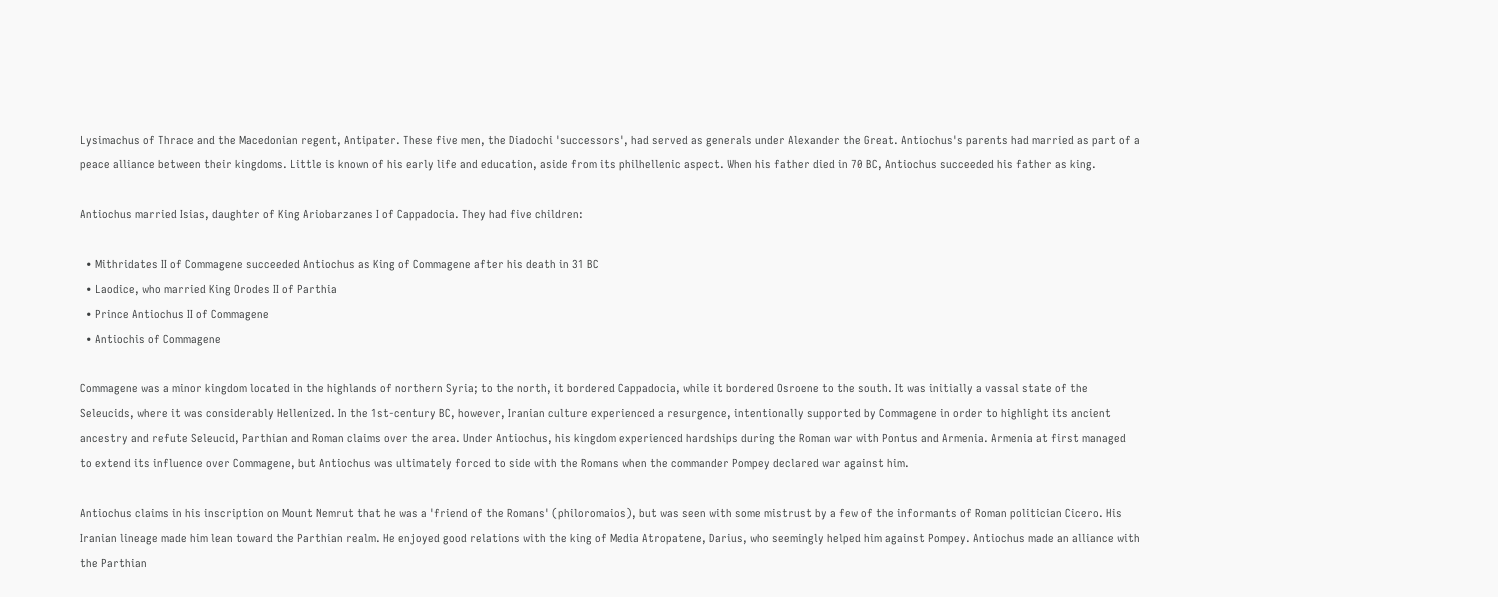Lysimachus of Thrace and the Macedonian regent, Antipater. These five men, the Diadochi 'successors', had served as generals under Alexander the Great. Antiochus's parents had married as part of a peace alliance between their kingdoms. Little is known of his early life and education, aside from its philhellenic aspect. When his father died in 70 BC, Antiochus succeeded his father as king.

Antiochus married Isias, daughter of King Ariobarzanes I of Cappadocia. They had five children:

  • Mithridates II of Commagene succeeded Antiochus as King of Commagene after his death in 31 BC
  • Laodice, who married King Orodes II of Parthia
  • Prince Antiochus II of Commagene
  • Antiochis of Commagene

Commagene was a minor kingdom located in the highlands of northern Syria; to the north, it bordered Cappadocia, while it bordered Osroene to the south. It was initially a vassal state of the Seleucids, where it was considerably Hellenized. In the 1st-century BC, however, Iranian culture experienced a resurgence, intentionally supported by Commagene in order to highlight its ancient ancestry and refute Seleucid, Parthian and Roman claims over the area. Under Antiochus, his kingdom experienced hardships during the Roman war with Pontus and Armenia. Armenia at first managed to extend its influence over Commagene, but Antiochus was ultimately forced to side with the Romans when the commander Pompey declared war against him.

Antiochus claims in his inscription on Mount Nemrut that he was a 'friend of the Romans' (philoromaios), but was seen with some mistrust by a few of the informants of Roman politician Cicero. His Iranian lineage made him lean toward the Parthian realm. He enjoyed good relations with the king of Media Atropatene, Darius, who seemingly helped him against Pompey. Antiochus made an alliance with the Parthian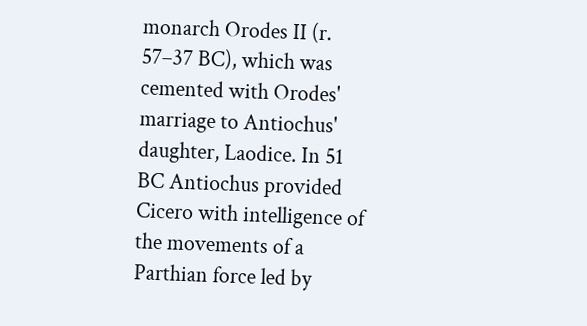monarch Orodes II (r. 57–37 BC), which was cemented with Orodes' marriage to Antiochus' daughter, Laodice. In 51 BC Antiochus provided Cicero with intelligence of the movements of a Parthian force led by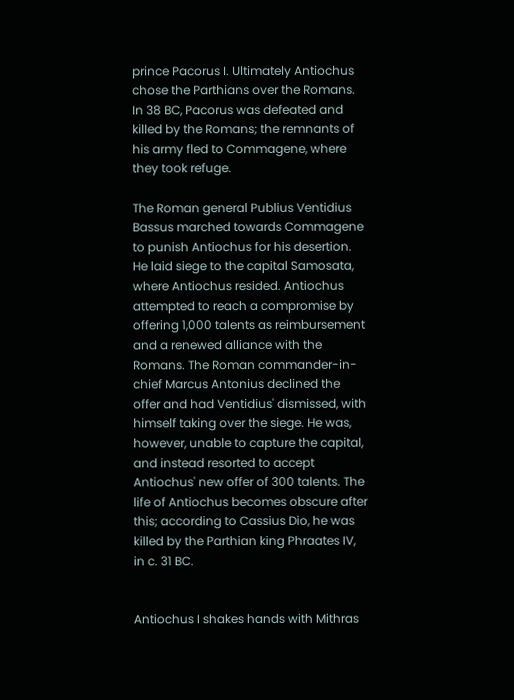prince Pacorus I. Ultimately Antiochus chose the Parthians over the Romans. In 38 BC, Pacorus was defeated and killed by the Romans; the remnants of his army fled to Commagene, where they took refuge.

The Roman general Publius Ventidius Bassus marched towards Commagene to punish Antiochus for his desertion. He laid siege to the capital Samosata, where Antiochus resided. Antiochus attempted to reach a compromise by offering 1,000 talents as reimbursement and a renewed alliance with the Romans. The Roman commander-in-chief Marcus Antonius declined the offer and had Ventidius' dismissed, with himself taking over the siege. He was, however, unable to capture the capital, and instead resorted to accept Antiochus' new offer of 300 talents. The life of Antiochus becomes obscure after this; according to Cassius Dio, he was killed by the Parthian king Phraates IV, in c. 31 BC.


Antiochus I shakes hands with Mithras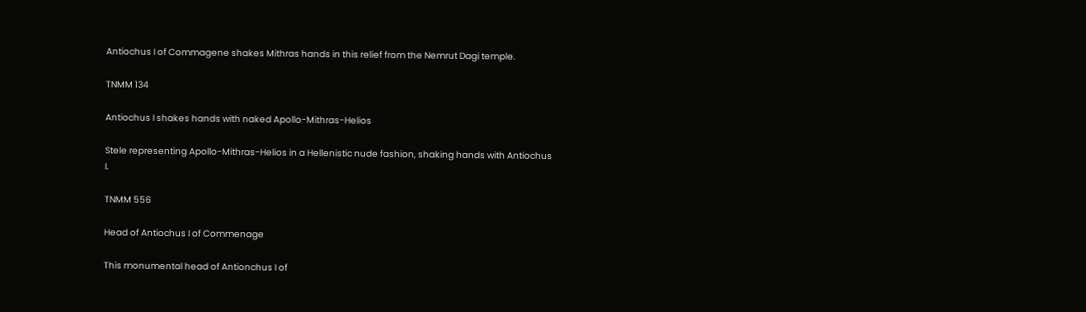Antiochus I of Commagene shakes Mithras hands in this relief from the Nemrut Dagi temple.

TNMM 134

Antiochus I shakes hands with naked Apollo-Mithras-Helios

Stele representing Apollo-Mithras-Helios in a Hellenistic nude fashion, shaking hands with Antiochus I.

TNMM 556

Head of Antiochus I of Commenage

This monumental head of Antionchus I of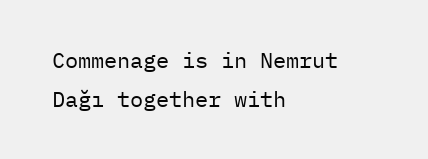Commenage is in Nemrut Dağı together with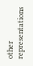other representations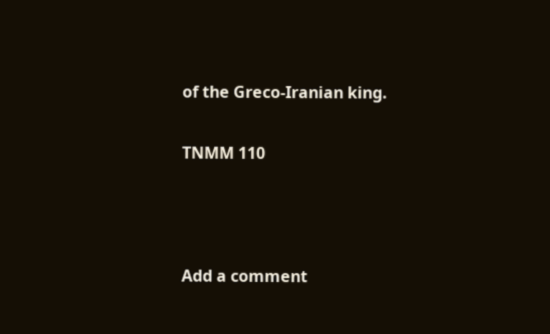of the Greco-Iranian king.

TNMM 110



Add a comment